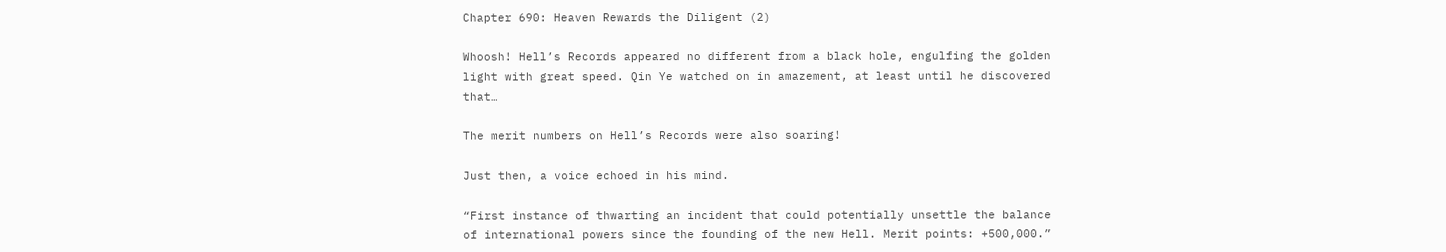Chapter 690: Heaven Rewards the Diligent (2)

Whoosh! Hell’s Records appeared no different from a black hole, engulfing the golden light with great speed. Qin Ye watched on in amazement, at least until he discovered that…

The merit numbers on Hell’s Records were also soaring!

Just then, a voice echoed in his mind.

“First instance of thwarting an incident that could potentially unsettle the balance of international powers since the founding of the new Hell. Merit points: +500,000.”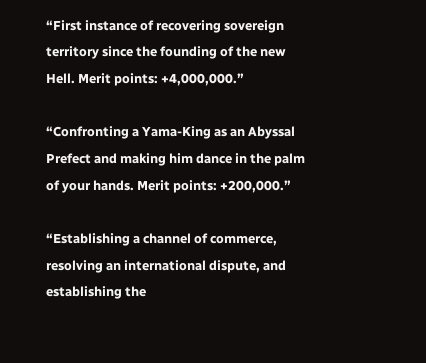“First instance of recovering sovereign territory since the founding of the new Hell. Merit points: +4,000,000.”

“Confronting a Yama-King as an Abyssal Prefect and making him dance in the palm of your hands. Merit points: +200,000.”

“Establishing a channel of commerce, resolving an international dispute, and establishing the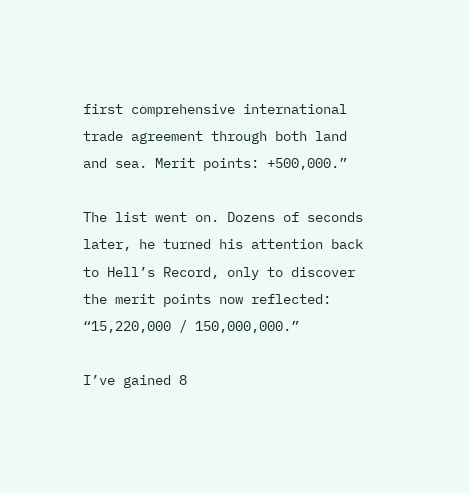first comprehensive international trade agreement through both land and sea. Merit points: +500,000.”

The list went on. Dozens of seconds later, he turned his attention back to Hell’s Record, only to discover the merit points now reflected: “15,220,000 / 150,000,000.”

I’ve gained 8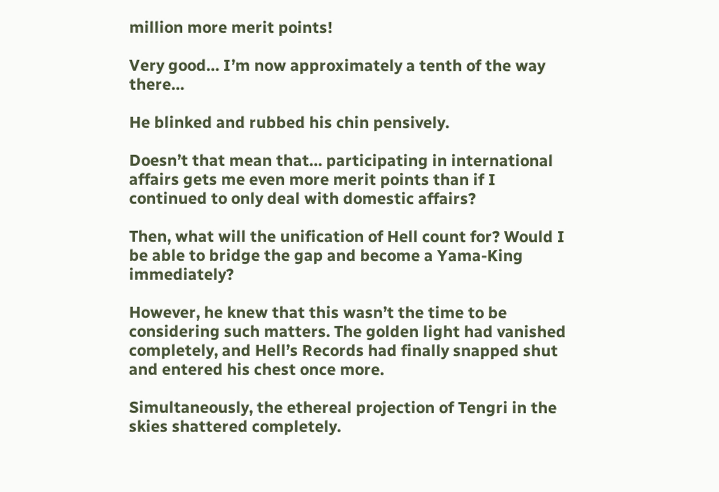million more merit points!

Very good… I’m now approximately a tenth of the way there…

He blinked and rubbed his chin pensively.

Doesn’t that mean that… participating in international affairs gets me even more merit points than if I continued to only deal with domestic affairs?

Then, what will the unification of Hell count for? Would I be able to bridge the gap and become a Yama-King immediately?

However, he knew that this wasn’t the time to be considering such matters. The golden light had vanished completely, and Hell’s Records had finally snapped shut and entered his chest once more.

Simultaneously, the ethereal projection of Tengri in the skies shattered completely.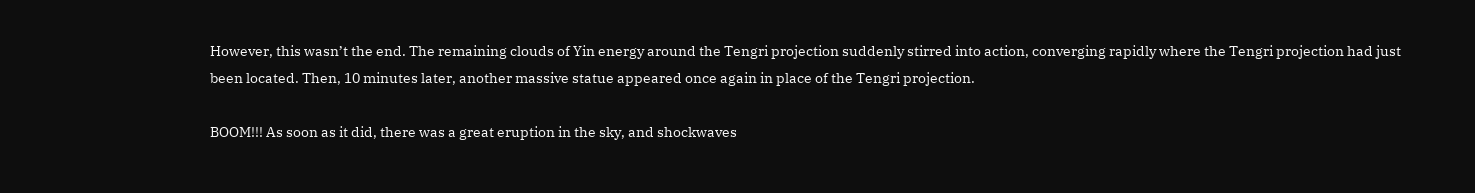However, this wasn’t the end. The remaining clouds of Yin energy around the Tengri projection suddenly stirred into action, converging rapidly where the Tengri projection had just been located. Then, 10 minutes later, another massive statue appeared once again in place of the Tengri projection.

BOOM!!! As soon as it did, there was a great eruption in the sky, and shockwaves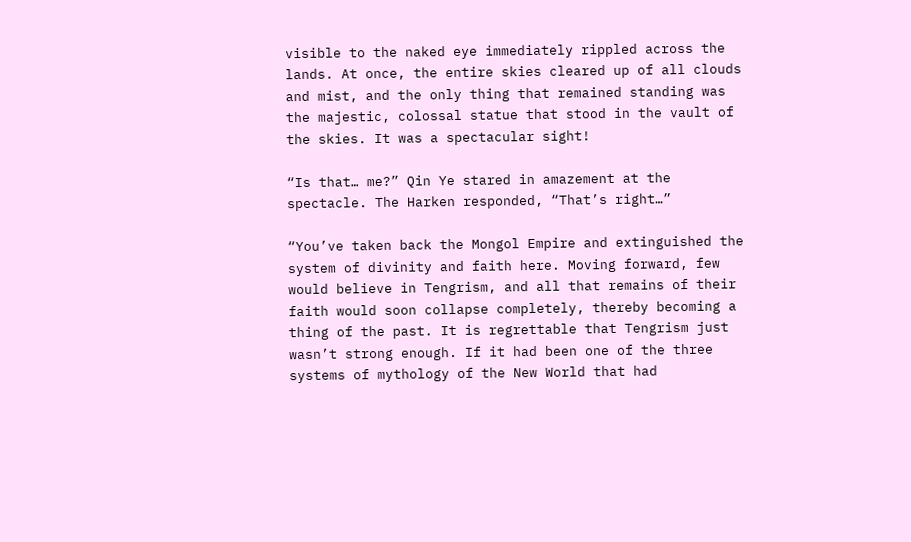visible to the naked eye immediately rippled across the lands. At once, the entire skies cleared up of all clouds and mist, and the only thing that remained standing was the majestic, colossal statue that stood in the vault of the skies. It was a spectacular sight!

“Is that… me?” Qin Ye stared in amazement at the spectacle. The Harken responded, “That’s right…”

“You’ve taken back the Mongol Empire and extinguished the system of divinity and faith here. Moving forward, few would believe in Tengrism, and all that remains of their faith would soon collapse completely, thereby becoming a thing of the past. It is regrettable that Tengrism just wasn’t strong enough. If it had been one of the three systems of mythology of the New World that had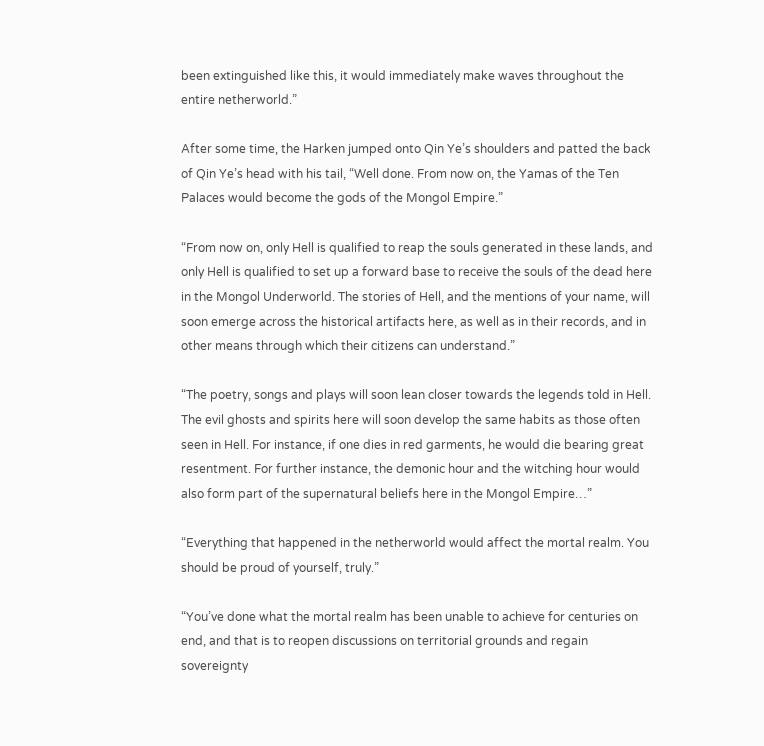been extinguished like this, it would immediately make waves throughout the entire netherworld.”

After some time, the Harken jumped onto Qin Ye’s shoulders and patted the back of Qin Ye’s head with his tail, “Well done. From now on, the Yamas of the Ten Palaces would become the gods of the Mongol Empire.”

“From now on, only Hell is qualified to reap the souls generated in these lands, and only Hell is qualified to set up a forward base to receive the souls of the dead here in the Mongol Underworld. The stories of Hell, and the mentions of your name, will soon emerge across the historical artifacts here, as well as in their records, and in other means through which their citizens can understand.”

“The poetry, songs and plays will soon lean closer towards the legends told in Hell. The evil ghosts and spirits here will soon develop the same habits as those often seen in Hell. For instance, if one dies in red garments, he would die bearing great resentment. For further instance, the demonic hour and the witching hour would also form part of the supernatural beliefs here in the Mongol Empire…”

“Everything that happened in the netherworld would affect the mortal realm. You should be proud of yourself, truly.”

“You’ve done what the mortal realm has been unable to achieve for centuries on end, and that is to reopen discussions on territorial grounds and regain sovereignty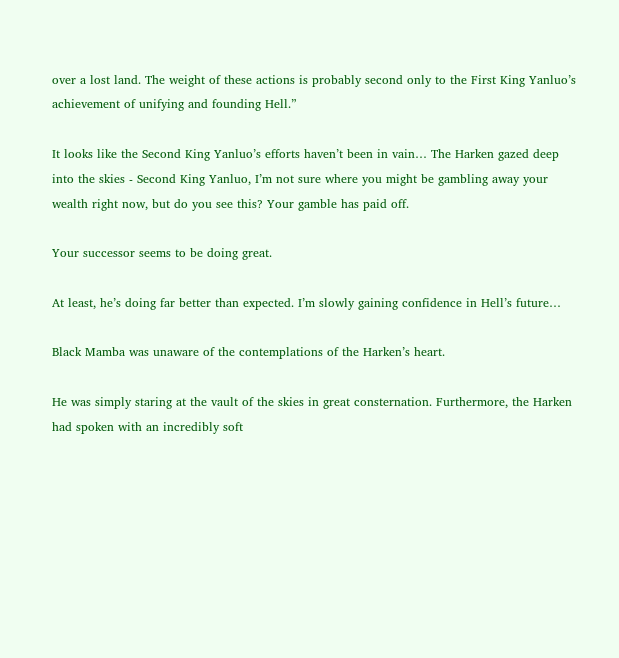over a lost land. The weight of these actions is probably second only to the First King Yanluo’s achievement of unifying and founding Hell.”

It looks like the Second King Yanluo’s efforts haven’t been in vain… The Harken gazed deep into the skies - Second King Yanluo, I’m not sure where you might be gambling away your wealth right now, but do you see this? Your gamble has paid off.

Your successor seems to be doing great.

At least, he’s doing far better than expected. I’m slowly gaining confidence in Hell’s future…

Black Mamba was unaware of the contemplations of the Harken’s heart.

He was simply staring at the vault of the skies in great consternation. Furthermore, the Harken had spoken with an incredibly soft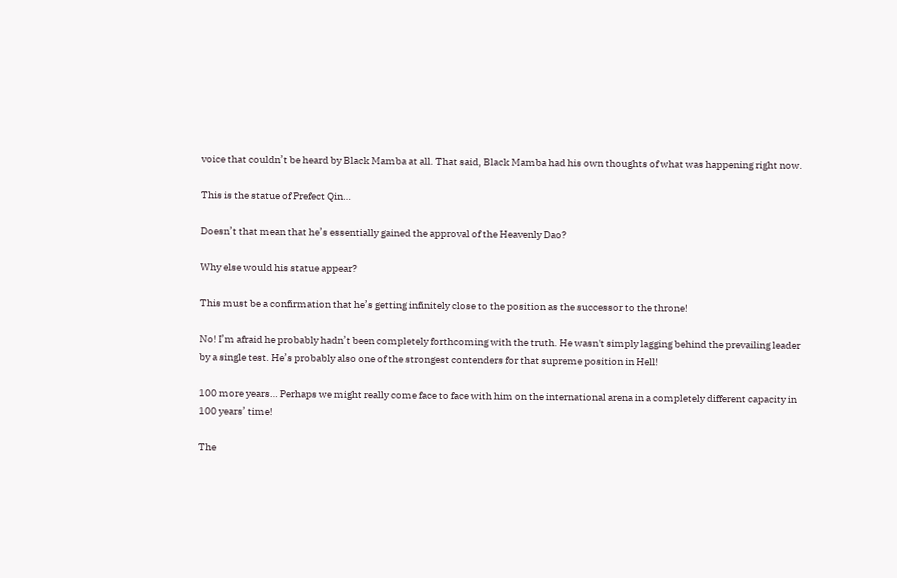voice that couldn’t be heard by Black Mamba at all. That said, Black Mamba had his own thoughts of what was happening right now.

This is the statue of Prefect Qin…

Doesn’t that mean that he’s essentially gained the approval of the Heavenly Dao?

Why else would his statue appear?

This must be a confirmation that he’s getting infinitely close to the position as the successor to the throne!

No! I’m afraid he probably hadn’t been completely forthcoming with the truth. He wasn't simply lagging behind the prevailing leader by a single test. He’s probably also one of the strongest contenders for that supreme position in Hell!

100 more years… Perhaps we might really come face to face with him on the international arena in a completely different capacity in 100 years’ time!

The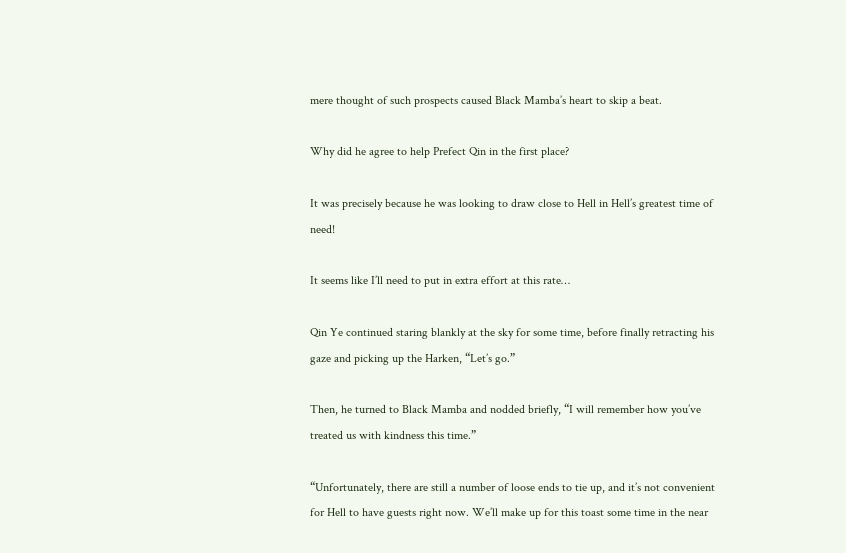mere thought of such prospects caused Black Mamba’s heart to skip a beat.

Why did he agree to help Prefect Qin in the first place?

It was precisely because he was looking to draw close to Hell in Hell’s greatest time of need!

It seems like I’ll need to put in extra effort at this rate…

Qin Ye continued staring blankly at the sky for some time, before finally retracting his gaze and picking up the Harken, “Let’s go.”

Then, he turned to Black Mamba and nodded briefly, “I will remember how you’ve treated us with kindness this time.”

“Unfortunately, there are still a number of loose ends to tie up, and it’s not convenient for Hell to have guests right now. We’ll make up for this toast some time in the near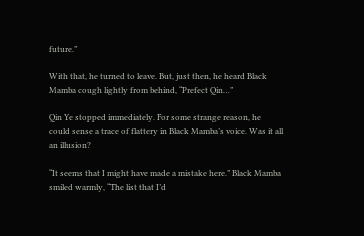future.”

With that, he turned to leave. But, just then, he heard Black Mamba cough lightly from behind, “Prefect Qin…”

Qin Ye stopped immediately. For some strange reason, he could sense a trace of flattery in Black Mamba’s voice. Was it all an illusion?

“It seems that I might have made a mistake here.” Black Mamba smiled warmly, “The list that I’d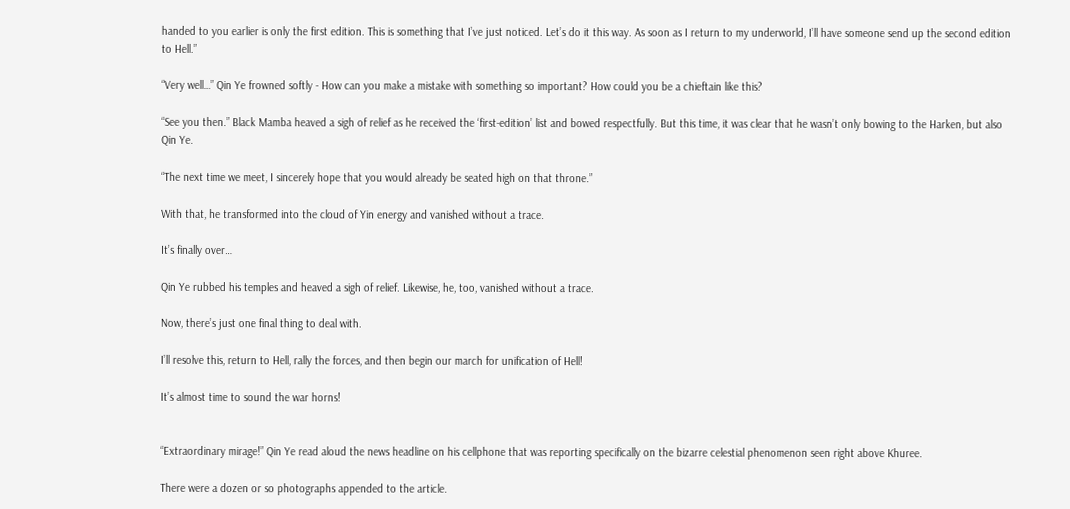handed to you earlier is only the first edition. This is something that I’ve just noticed. Let’s do it this way. As soon as I return to my underworld, I’ll have someone send up the second edition to Hell.”

“Very well…” Qin Ye frowned softly - How can you make a mistake with something so important? How could you be a chieftain like this?

“See you then.” Black Mamba heaved a sigh of relief as he received the ‘first-edition’ list and bowed respectfully. But this time, it was clear that he wasn’t only bowing to the Harken, but also Qin Ye.

“The next time we meet, I sincerely hope that you would already be seated high on that throne.”

With that, he transformed into the cloud of Yin energy and vanished without a trace.

It’s finally over…

Qin Ye rubbed his temples and heaved a sigh of relief. Likewise, he, too, vanished without a trace.

Now, there’s just one final thing to deal with.

I’ll resolve this, return to Hell, rally the forces, and then begin our march for unification of Hell!

It’s almost time to sound the war horns!


“Extraordinary mirage!” Qin Ye read aloud the news headline on his cellphone that was reporting specifically on the bizarre celestial phenomenon seen right above Khuree.

There were a dozen or so photographs appended to the article.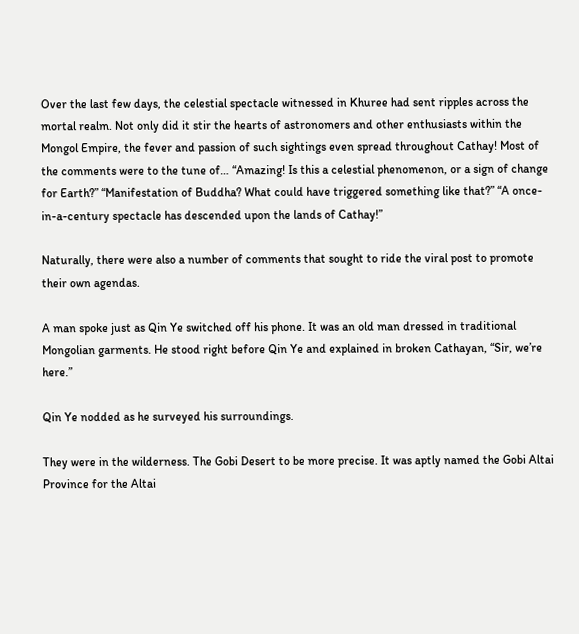Over the last few days, the celestial spectacle witnessed in Khuree had sent ripples across the mortal realm. Not only did it stir the hearts of astronomers and other enthusiasts within the Mongol Empire, the fever and passion of such sightings even spread throughout Cathay! Most of the comments were to the tune of… “Amazing! Is this a celestial phenomenon, or a sign of change for Earth?” “Manifestation of Buddha? What could have triggered something like that?” “A once-in-a-century spectacle has descended upon the lands of Cathay!”

Naturally, there were also a number of comments that sought to ride the viral post to promote their own agendas.

A man spoke just as Qin Ye switched off his phone. It was an old man dressed in traditional Mongolian garments. He stood right before Qin Ye and explained in broken Cathayan, “Sir, we’re here.”

Qin Ye nodded as he surveyed his surroundings.

They were in the wilderness. The Gobi Desert to be more precise. It was aptly named the Gobi Altai Province for the Altai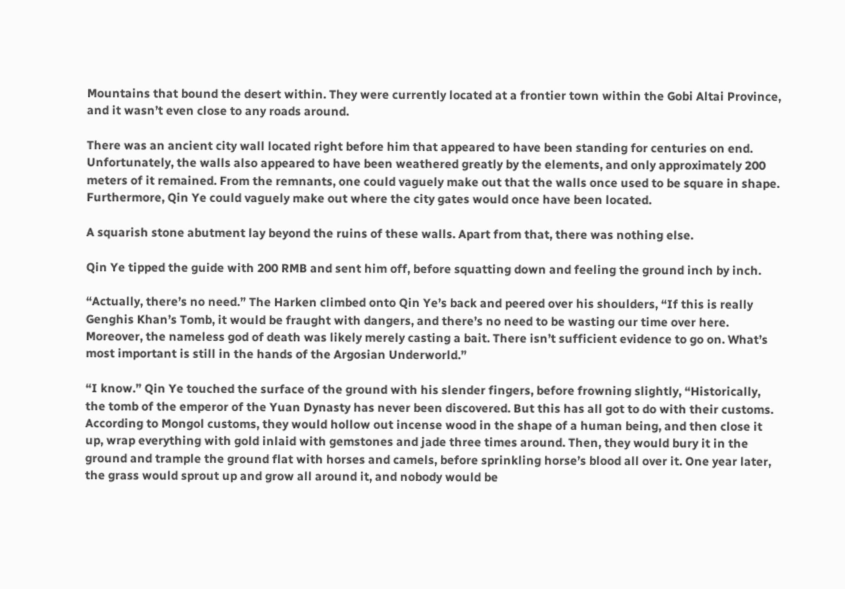Mountains that bound the desert within. They were currently located at a frontier town within the Gobi Altai Province, and it wasn’t even close to any roads around.

There was an ancient city wall located right before him that appeared to have been standing for centuries on end. Unfortunately, the walls also appeared to have been weathered greatly by the elements, and only approximately 200 meters of it remained. From the remnants, one could vaguely make out that the walls once used to be square in shape. Furthermore, Qin Ye could vaguely make out where the city gates would once have been located.

A squarish stone abutment lay beyond the ruins of these walls. Apart from that, there was nothing else.

Qin Ye tipped the guide with 200 RMB and sent him off, before squatting down and feeling the ground inch by inch.

“Actually, there’s no need.” The Harken climbed onto Qin Ye’s back and peered over his shoulders, “If this is really Genghis Khan’s Tomb, it would be fraught with dangers, and there’s no need to be wasting our time over here. Moreover, the nameless god of death was likely merely casting a bait. There isn’t sufficient evidence to go on. What’s most important is still in the hands of the Argosian Underworld.”

“I know.” Qin Ye touched the surface of the ground with his slender fingers, before frowning slightly, “Historically, the tomb of the emperor of the Yuan Dynasty has never been discovered. But this has all got to do with their customs. According to Mongol customs, they would hollow out incense wood in the shape of a human being, and then close it up, wrap everything with gold inlaid with gemstones and jade three times around. Then, they would bury it in the ground and trample the ground flat with horses and camels, before sprinkling horse’s blood all over it. One year later, the grass would sprout up and grow all around it, and nobody would be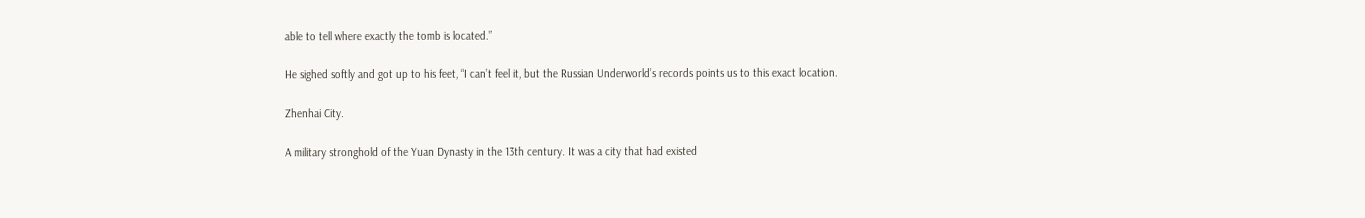able to tell where exactly the tomb is located.”

He sighed softly and got up to his feet, “I can’t feel it, but the Russian Underworld’s records points us to this exact location.

Zhenhai City.

A military stronghold of the Yuan Dynasty in the 13th century. It was a city that had existed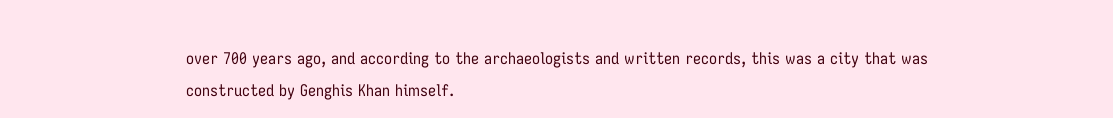over 700 years ago, and according to the archaeologists and written records, this was a city that was constructed by Genghis Khan himself.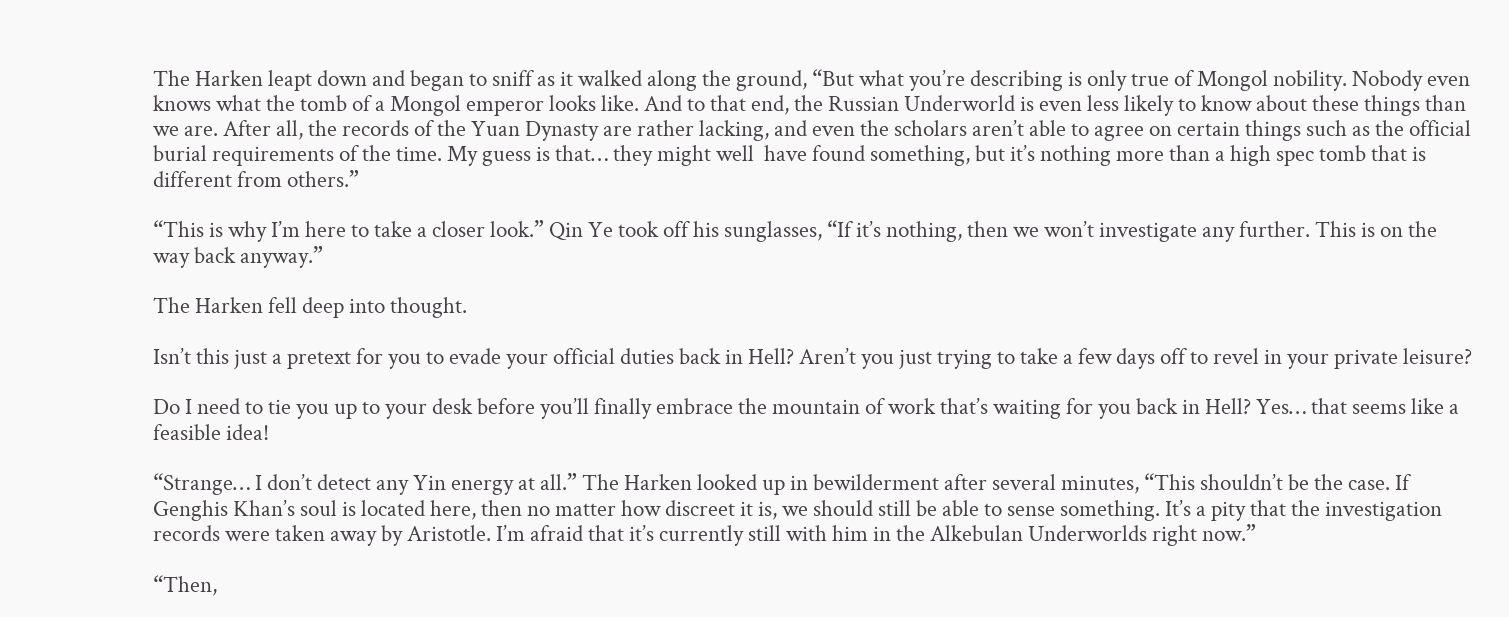The Harken leapt down and began to sniff as it walked along the ground, “But what you’re describing is only true of Mongol nobility. Nobody even knows what the tomb of a Mongol emperor looks like. And to that end, the Russian Underworld is even less likely to know about these things than we are. After all, the records of the Yuan Dynasty are rather lacking, and even the scholars aren’t able to agree on certain things such as the official burial requirements of the time. My guess is that… they might well  have found something, but it’s nothing more than a high spec tomb that is different from others.”

“This is why I’m here to take a closer look.” Qin Ye took off his sunglasses, “If it’s nothing, then we won’t investigate any further. This is on the way back anyway.”

The Harken fell deep into thought.

Isn’t this just a pretext for you to evade your official duties back in Hell? Aren’t you just trying to take a few days off to revel in your private leisure?

Do I need to tie you up to your desk before you’ll finally embrace the mountain of work that’s waiting for you back in Hell? Yes… that seems like a feasible idea!

“Strange… I don’t detect any Yin energy at all.” The Harken looked up in bewilderment after several minutes, “This shouldn’t be the case. If Genghis Khan’s soul is located here, then no matter how discreet it is, we should still be able to sense something. It’s a pity that the investigation records were taken away by Aristotle. I’m afraid that it’s currently still with him in the Alkebulan Underworlds right now.”

“Then,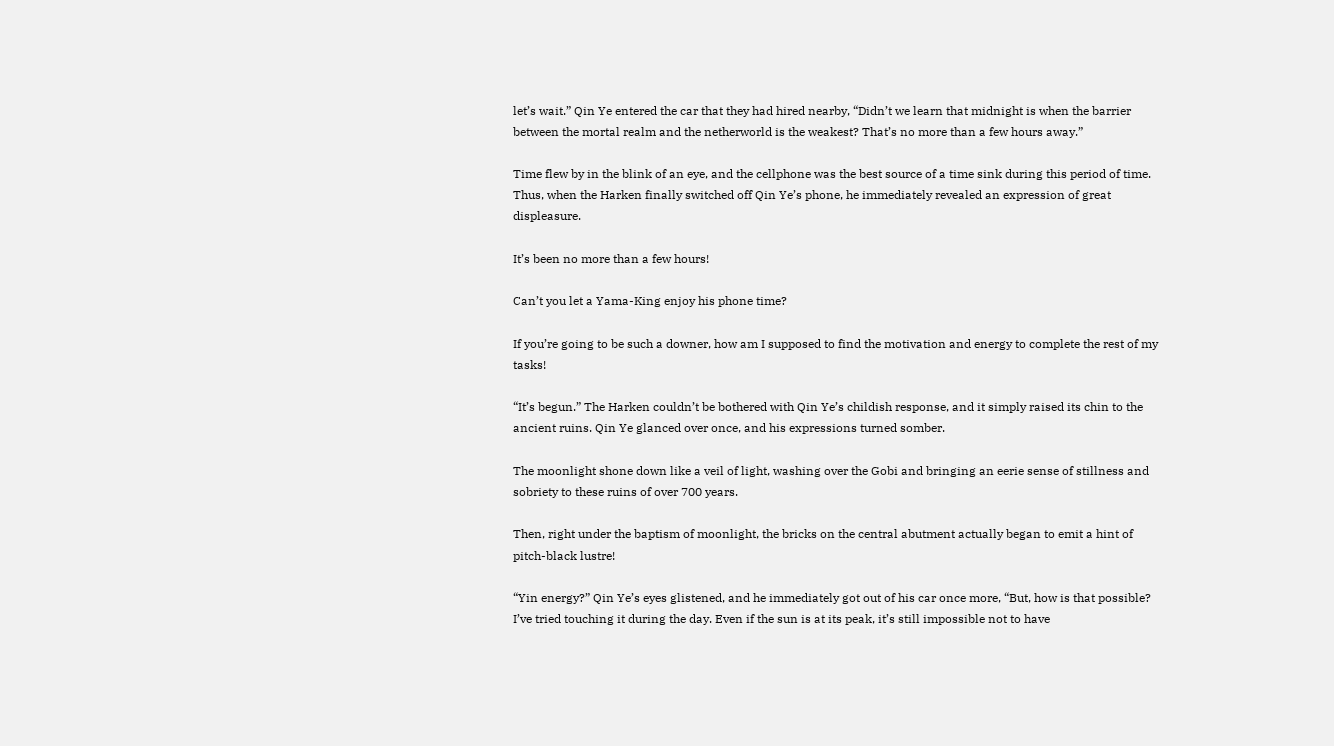let’s wait.” Qin Ye entered the car that they had hired nearby, “Didn’t we learn that midnight is when the barrier between the mortal realm and the netherworld is the weakest? That’s no more than a few hours away.”

Time flew by in the blink of an eye, and the cellphone was the best source of a time sink during this period of time. Thus, when the Harken finally switched off Qin Ye’s phone, he immediately revealed an expression of great displeasure.

It’s been no more than a few hours!

Can’t you let a Yama-King enjoy his phone time?

If you’re going to be such a downer, how am I supposed to find the motivation and energy to complete the rest of my tasks!

“It’s begun.” The Harken couldn’t be bothered with Qin Ye’s childish response, and it simply raised its chin to the ancient ruins. Qin Ye glanced over once, and his expressions turned somber.

The moonlight shone down like a veil of light, washing over the Gobi and bringing an eerie sense of stillness and sobriety to these ruins of over 700 years.

Then, right under the baptism of moonlight, the bricks on the central abutment actually began to emit a hint of pitch-black lustre!

“Yin energy?” Qin Ye’s eyes glistened, and he immediately got out of his car once more, “But, how is that possible? I’ve tried touching it during the day. Even if the sun is at its peak, it’s still impossible not to have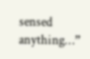sensed anything…”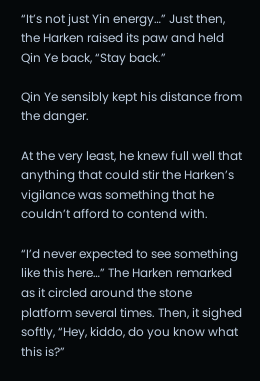“It’s not just Yin energy…” Just then, the Harken raised its paw and held Qin Ye back, “Stay back.”

Qin Ye sensibly kept his distance from the danger.

At the very least, he knew full well that anything that could stir the Harken’s vigilance was something that he couldn’t afford to contend with.

“I’d never expected to see something like this here…” The Harken remarked as it circled around the stone platform several times. Then, it sighed softly, “Hey, kiddo, do you know what this is?”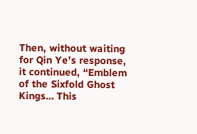Then, without waiting for Qin Ye’s response, it continued, “Emblem of the Sixfold Ghost Kings… This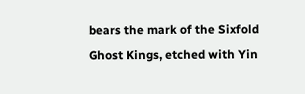bears the mark of the Sixfold Ghost Kings, etched with Yin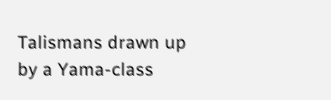Talismans drawn up by a Yama-class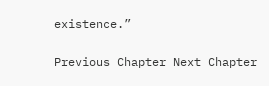existence.”

Previous Chapter Next Chapter